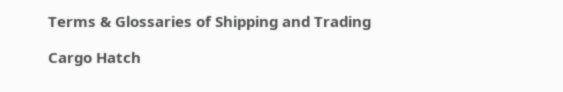Terms & Glossaries of Shipping and Trading

Cargo Hatch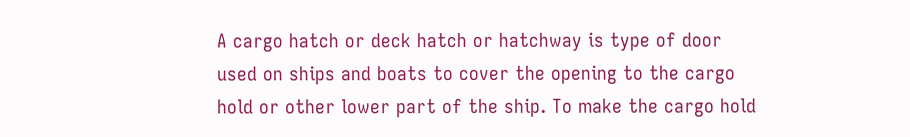A cargo hatch or deck hatch or hatchway is type of door used on ships and boats to cover the opening to the cargo hold or other lower part of the ship. To make the cargo hold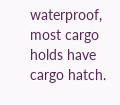waterproof, most cargo holds have cargo hatch.